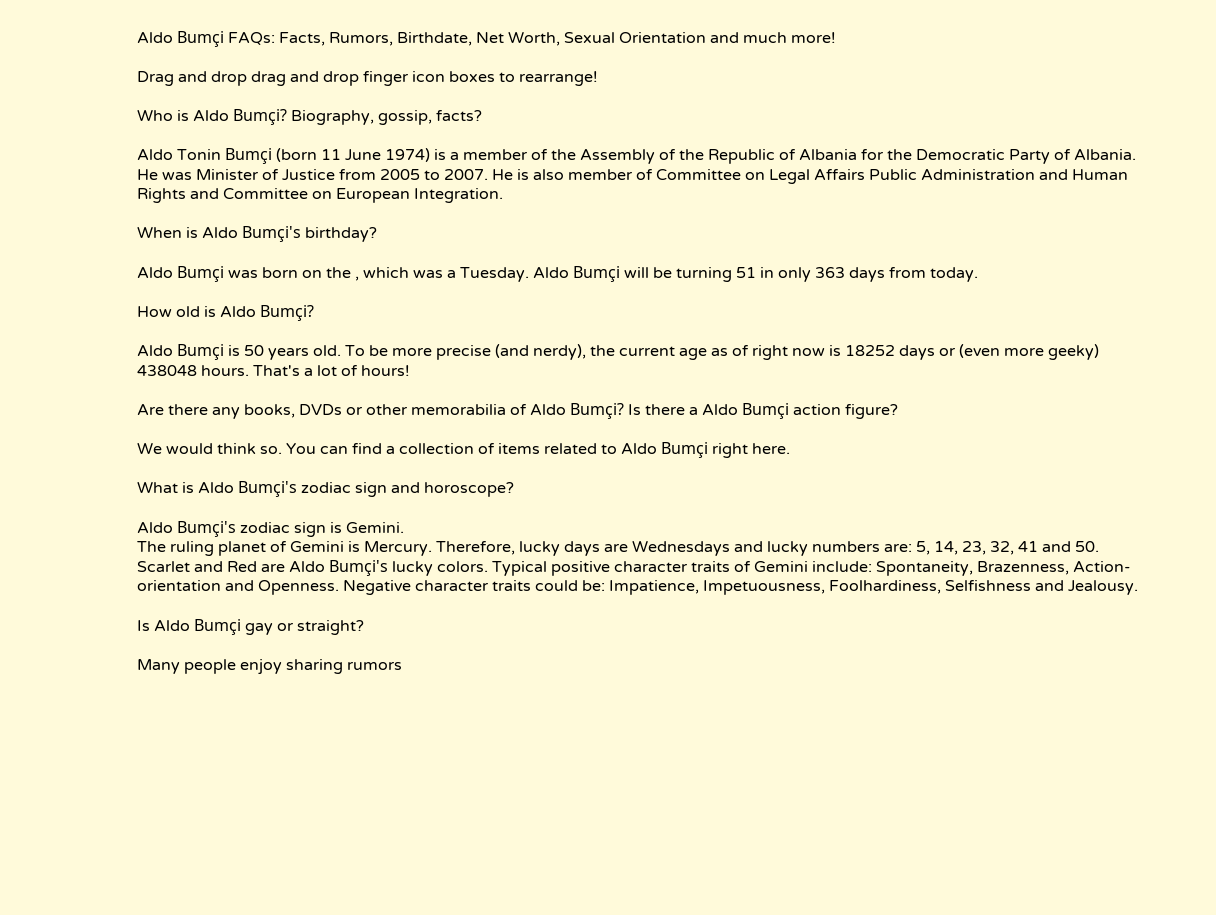Aldo Bumçi FAQs: Facts, Rumors, Birthdate, Net Worth, Sexual Orientation and much more!

Drag and drop drag and drop finger icon boxes to rearrange!

Who is Aldo Bumçi? Biography, gossip, facts?

Aldo Tonin Bumçi (born 11 June 1974) is a member of the Assembly of the Republic of Albania for the Democratic Party of Albania. He was Minister of Justice from 2005 to 2007. He is also member of Committee on Legal Affairs Public Administration and Human Rights and Committee on European Integration.

When is Aldo Bumçi's birthday?

Aldo Bumçi was born on the , which was a Tuesday. Aldo Bumçi will be turning 51 in only 363 days from today.

How old is Aldo Bumçi?

Aldo Bumçi is 50 years old. To be more precise (and nerdy), the current age as of right now is 18252 days or (even more geeky) 438048 hours. That's a lot of hours!

Are there any books, DVDs or other memorabilia of Aldo Bumçi? Is there a Aldo Bumçi action figure?

We would think so. You can find a collection of items related to Aldo Bumçi right here.

What is Aldo Bumçi's zodiac sign and horoscope?

Aldo Bumçi's zodiac sign is Gemini.
The ruling planet of Gemini is Mercury. Therefore, lucky days are Wednesdays and lucky numbers are: 5, 14, 23, 32, 41 and 50. Scarlet and Red are Aldo Bumçi's lucky colors. Typical positive character traits of Gemini include: Spontaneity, Brazenness, Action-orientation and Openness. Negative character traits could be: Impatience, Impetuousness, Foolhardiness, Selfishness and Jealousy.

Is Aldo Bumçi gay or straight?

Many people enjoy sharing rumors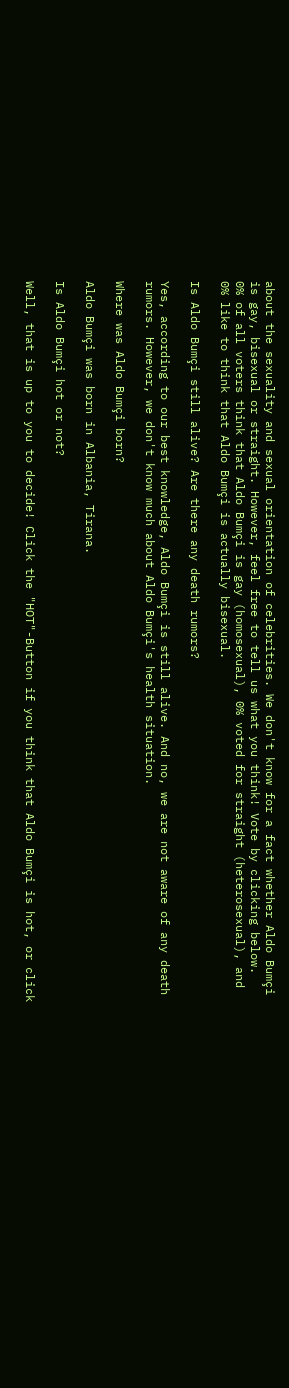about the sexuality and sexual orientation of celebrities. We don't know for a fact whether Aldo Bumçi is gay, bisexual or straight. However, feel free to tell us what you think! Vote by clicking below.
0% of all voters think that Aldo Bumçi is gay (homosexual), 0% voted for straight (heterosexual), and 0% like to think that Aldo Bumçi is actually bisexual.

Is Aldo Bumçi still alive? Are there any death rumors?

Yes, according to our best knowledge, Aldo Bumçi is still alive. And no, we are not aware of any death rumors. However, we don't know much about Aldo Bumçi's health situation.

Where was Aldo Bumçi born?

Aldo Bumçi was born in Albania, Tirana.

Is Aldo Bumçi hot or not?

Well, that is up to you to decide! Click the "HOT"-Button if you think that Aldo Bumçi is hot, or click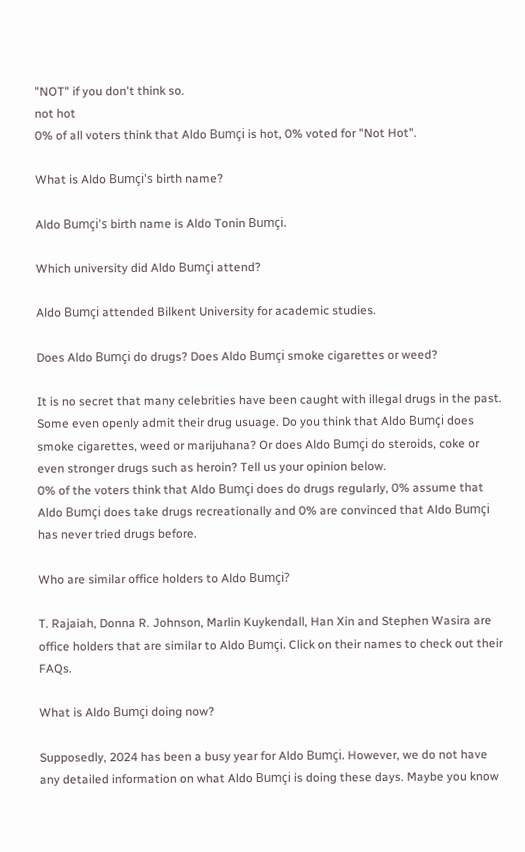"NOT" if you don't think so.
not hot
0% of all voters think that Aldo Bumçi is hot, 0% voted for "Not Hot".

What is Aldo Bumçi's birth name?

Aldo Bumçi's birth name is Aldo Tonin Bumçi.

Which university did Aldo Bumçi attend?

Aldo Bumçi attended Bilkent University for academic studies.

Does Aldo Bumçi do drugs? Does Aldo Bumçi smoke cigarettes or weed?

It is no secret that many celebrities have been caught with illegal drugs in the past. Some even openly admit their drug usuage. Do you think that Aldo Bumçi does smoke cigarettes, weed or marijuhana? Or does Aldo Bumçi do steroids, coke or even stronger drugs such as heroin? Tell us your opinion below.
0% of the voters think that Aldo Bumçi does do drugs regularly, 0% assume that Aldo Bumçi does take drugs recreationally and 0% are convinced that Aldo Bumçi has never tried drugs before.

Who are similar office holders to Aldo Bumçi?

T. Rajaiah, Donna R. Johnson, Marlin Kuykendall, Han Xin and Stephen Wasira are office holders that are similar to Aldo Bumçi. Click on their names to check out their FAQs.

What is Aldo Bumçi doing now?

Supposedly, 2024 has been a busy year for Aldo Bumçi. However, we do not have any detailed information on what Aldo Bumçi is doing these days. Maybe you know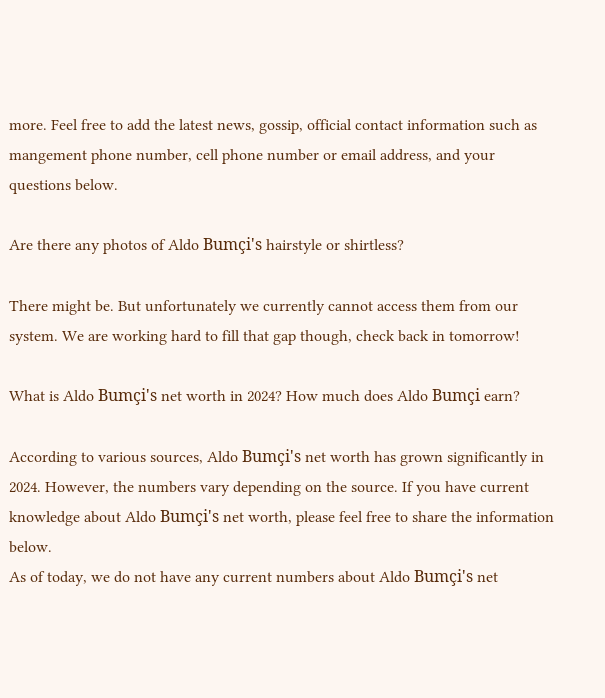more. Feel free to add the latest news, gossip, official contact information such as mangement phone number, cell phone number or email address, and your questions below.

Are there any photos of Aldo Bumçi's hairstyle or shirtless?

There might be. But unfortunately we currently cannot access them from our system. We are working hard to fill that gap though, check back in tomorrow!

What is Aldo Bumçi's net worth in 2024? How much does Aldo Bumçi earn?

According to various sources, Aldo Bumçi's net worth has grown significantly in 2024. However, the numbers vary depending on the source. If you have current knowledge about Aldo Bumçi's net worth, please feel free to share the information below.
As of today, we do not have any current numbers about Aldo Bumçi's net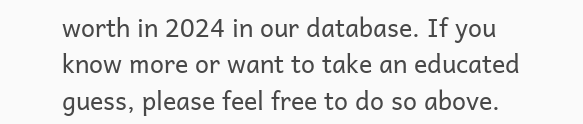worth in 2024 in our database. If you know more or want to take an educated guess, please feel free to do so above.